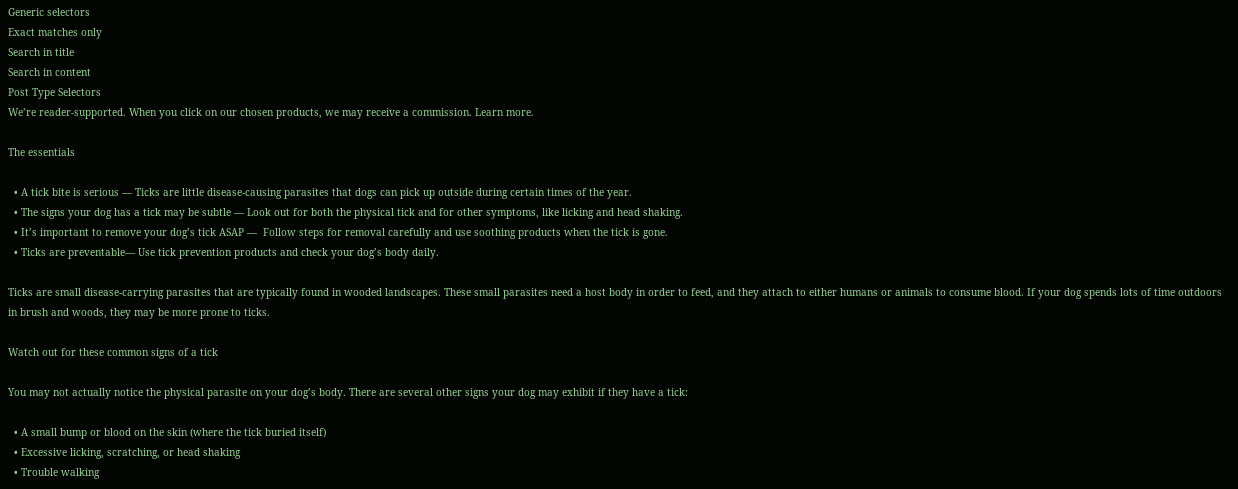Generic selectors
Exact matches only
Search in title
Search in content
Post Type Selectors
We’re reader-supported. When you click on our chosen products, we may receive a commission. Learn more.

The essentials

  • A tick bite is serious — Ticks are little disease-causing parasites that dogs can pick up outside during certain times of the year.
  • The signs your dog has a tick may be subtle — Look out for both the physical tick and for other symptoms, like licking and head shaking.
  • It’s important to remove your dog’s tick ASAP —  Follow steps for removal carefully and use soothing products when the tick is gone.
  • Ticks are preventable— Use tick prevention products and check your dog’s body daily.

Ticks are small disease-carrying parasites that are typically found in wooded landscapes. These small parasites need a host body in order to feed, and they attach to either humans or animals to consume blood. If your dog spends lots of time outdoors in brush and woods, they may be more prone to ticks.

Watch out for these common signs of a tick

You may not actually notice the physical parasite on your dog’s body. There are several other signs your dog may exhibit if they have a tick:

  • A small bump or blood on the skin (where the tick buried itself)
  • Excessive licking, scratching, or head shaking
  • Trouble walking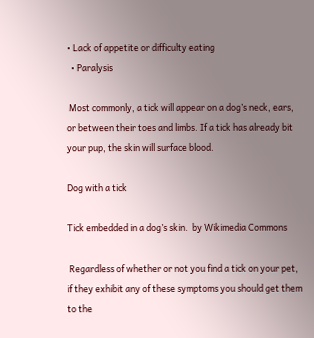• Lack of appetite or difficulty eating
  • Paralysis

 Most commonly, a tick will appear on a dog’s neck, ears, or between their toes and limbs. If a tick has already bit your pup, the skin will surface blood.

Dog with a tick

Tick embedded in a dog’s skin.  by Wikimedia Commons

 Regardless of whether or not you find a tick on your pet, if they exhibit any of these symptoms you should get them to the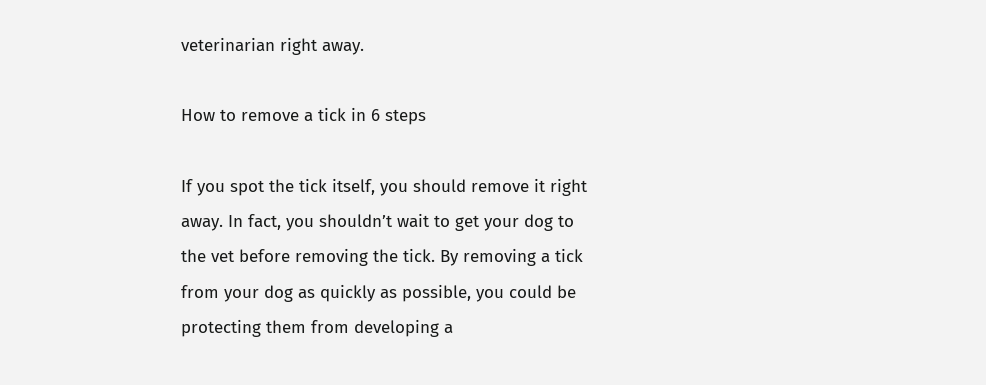veterinarian right away.

How to remove a tick in 6 steps

If you spot the tick itself, you should remove it right away. In fact, you shouldn’t wait to get your dog to the vet before removing the tick. By removing a tick from your dog as quickly as possible, you could be protecting them from developing a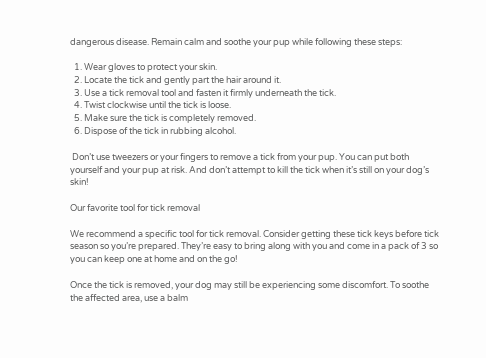dangerous disease. Remain calm and soothe your pup while following these steps:

  1. Wear gloves to protect your skin.
  2. Locate the tick and gently part the hair around it.
  3. Use a tick removal tool and fasten it firmly underneath the tick.
  4. Twist clockwise until the tick is loose.
  5. Make sure the tick is completely removed.
  6. Dispose of the tick in rubbing alcohol.

 Don’t use tweezers or your fingers to remove a tick from your pup. You can put both yourself and your pup at risk. And don’t attempt to kill the tick when it’s still on your dog’s skin!

Our favorite tool for tick removal

We recommend a specific tool for tick removal. Consider getting these tick keys before tick season so you’re prepared. They’re easy to bring along with you and come in a pack of 3 so you can keep one at home and on the go!

Once the tick is removed, your dog may still be experiencing some discomfort. To soothe the affected area, use a balm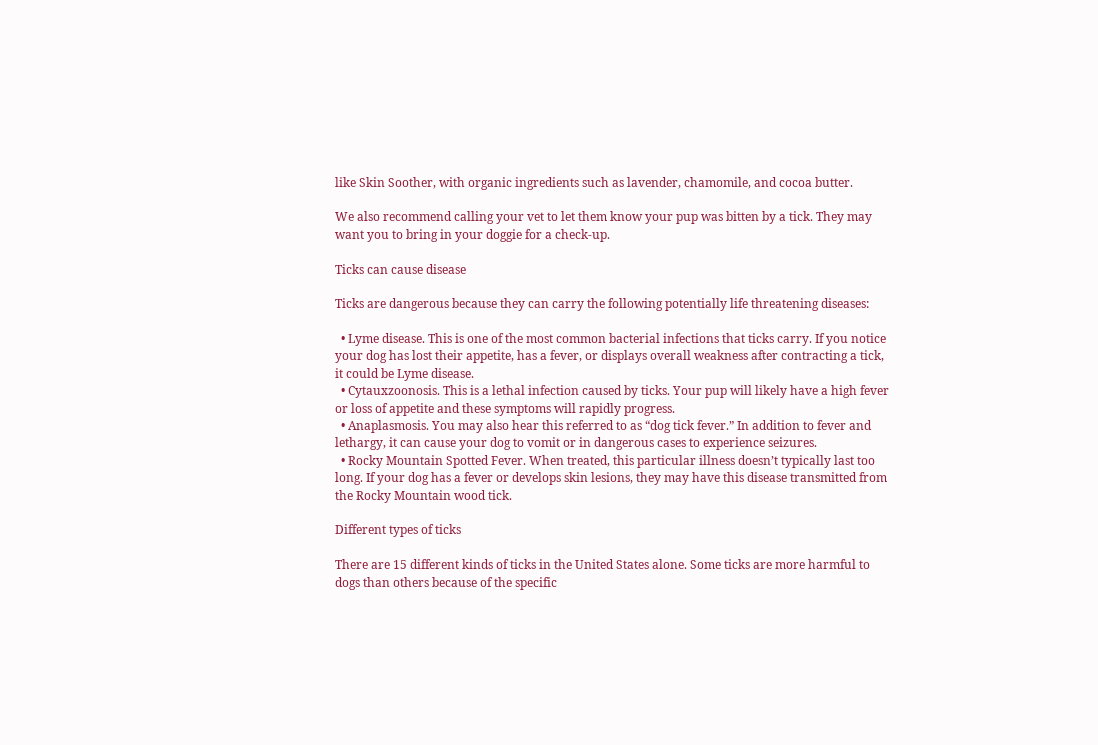like Skin Soother, with organic ingredients such as lavender, chamomile, and cocoa butter.

We also recommend calling your vet to let them know your pup was bitten by a tick. They may want you to bring in your doggie for a check-up.

Ticks can cause disease

Ticks are dangerous because they can carry the following potentially life threatening diseases:

  • Lyme disease. This is one of the most common bacterial infections that ticks carry. If you notice your dog has lost their appetite, has a fever, or displays overall weakness after contracting a tick, it could be Lyme disease.
  • Cytauxzoonosis. This is a lethal infection caused by ticks. Your pup will likely have a high fever or loss of appetite and these symptoms will rapidly progress.
  • Anaplasmosis. You may also hear this referred to as “dog tick fever.” In addition to fever and lethargy, it can cause your dog to vomit or in dangerous cases to experience seizures.
  • Rocky Mountain Spotted Fever. When treated, this particular illness doesn’t typically last too long. If your dog has a fever or develops skin lesions, they may have this disease transmitted from the Rocky Mountain wood tick.

Different types of ticks

There are 15 different kinds of ticks in the United States alone. Some ticks are more harmful to dogs than others because of the specific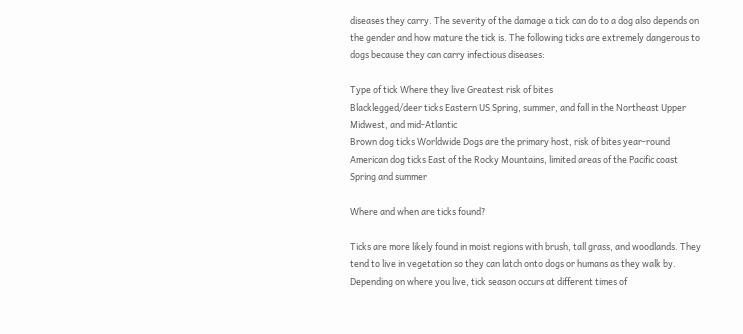diseases they carry. The severity of the damage a tick can do to a dog also depends on the gender and how mature the tick is. The following ticks are extremely dangerous to dogs because they can carry infectious diseases:

Type of tick Where they live Greatest risk of bites
Blacklegged/deer ticks Eastern US Spring, summer, and fall in the Northeast Upper Midwest, and mid-Atlantic
Brown dog ticks Worldwide Dogs are the primary host, risk of bites year-round
American dog ticks East of the Rocky Mountains, limited areas of the Pacific coast Spring and summer

Where and when are ticks found?

Ticks are more likely found in moist regions with brush, tall grass, and woodlands. They tend to live in vegetation so they can latch onto dogs or humans as they walk by. Depending on where you live, tick season occurs at different times of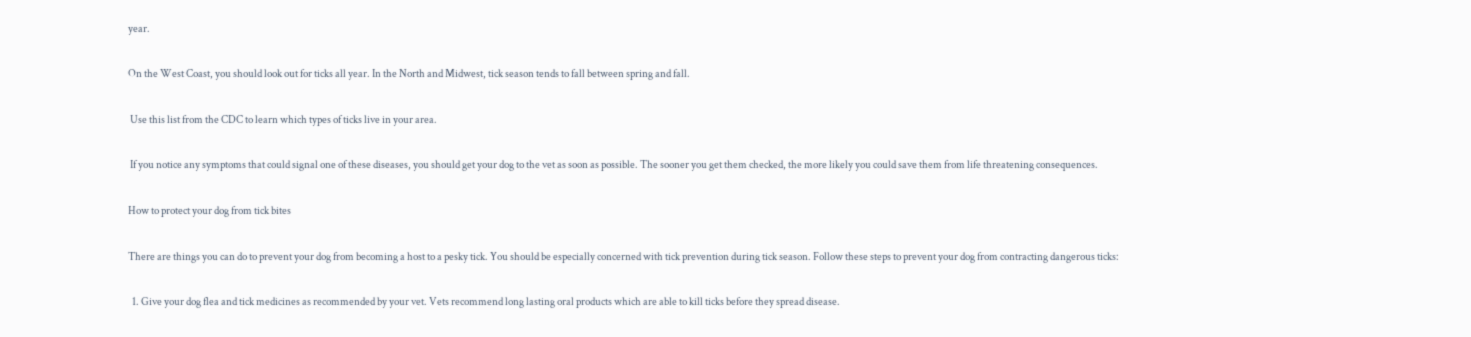year.

On the West Coast, you should look out for ticks all year. In the North and Midwest, tick season tends to fall between spring and fall.

 Use this list from the CDC to learn which types of ticks live in your area.

 If you notice any symptoms that could signal one of these diseases, you should get your dog to the vet as soon as possible. The sooner you get them checked, the more likely you could save them from life threatening consequences.

How to protect your dog from tick bites

There are things you can do to prevent your dog from becoming a host to a pesky tick. You should be especially concerned with tick prevention during tick season. Follow these steps to prevent your dog from contracting dangerous ticks:

  1. Give your dog flea and tick medicines as recommended by your vet. Vets recommend long lasting oral products which are able to kill ticks before they spread disease.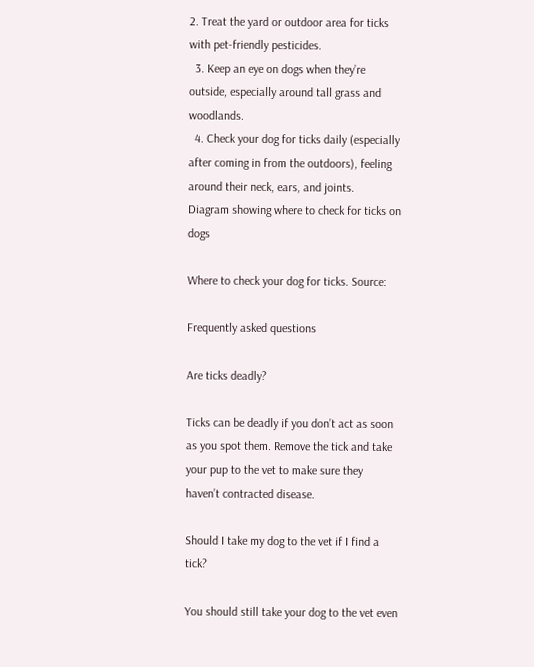2. Treat the yard or outdoor area for ticks with pet-friendly pesticides.
  3. Keep an eye on dogs when they’re outside, especially around tall grass and woodlands.
  4. Check your dog for ticks daily (especially after coming in from the outdoors), feeling around their neck, ears, and joints.
Diagram showing where to check for ticks on dogs

Where to check your dog for ticks. Source:

Frequently asked questions

Are ticks deadly?

Ticks can be deadly if you don’t act as soon as you spot them. Remove the tick and take your pup to the vet to make sure they haven’t contracted disease.

Should I take my dog to the vet if I find a tick?

You should still take your dog to the vet even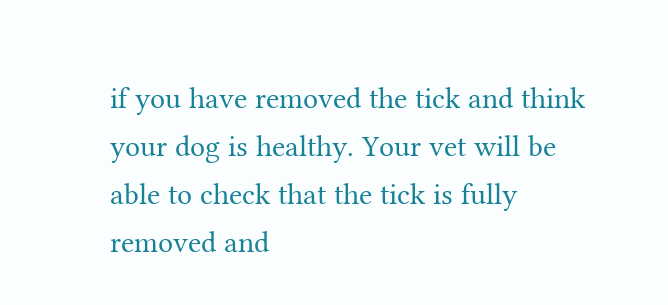if you have removed the tick and think your dog is healthy. Your vet will be able to check that the tick is fully removed and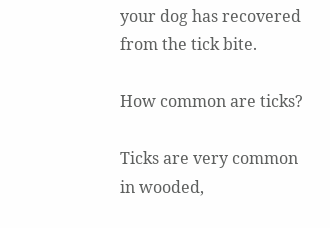your dog has recovered from the tick bite.

How common are ticks?

Ticks are very common in wooded,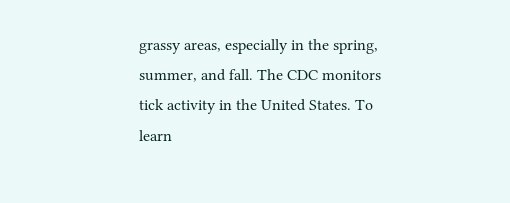grassy areas, especially in the spring, summer, and fall. The CDC monitors tick activity in the United States. To learn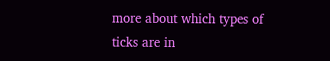more about which types of ticks are in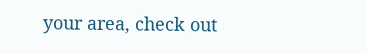your area, check out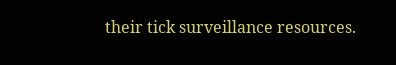their tick surveillance resources.